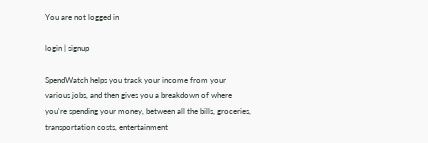You are not logged in

login | signup

SpendWatch helps you track your income from your various jobs, and then gives you a breakdown of where you're spending your money, between all the bills, groceries, transportation costs, entertainment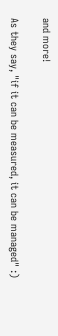and more!

As they say, "if it can be measured, it can be managed" :)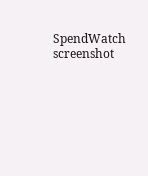SpendWatch screenshot